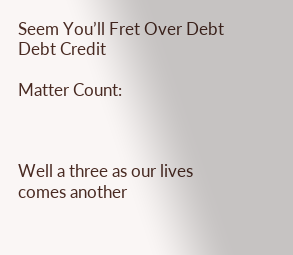Seem You’ll Fret Over Debt Debt Credit

Matter Count:



Well a three as our lives comes another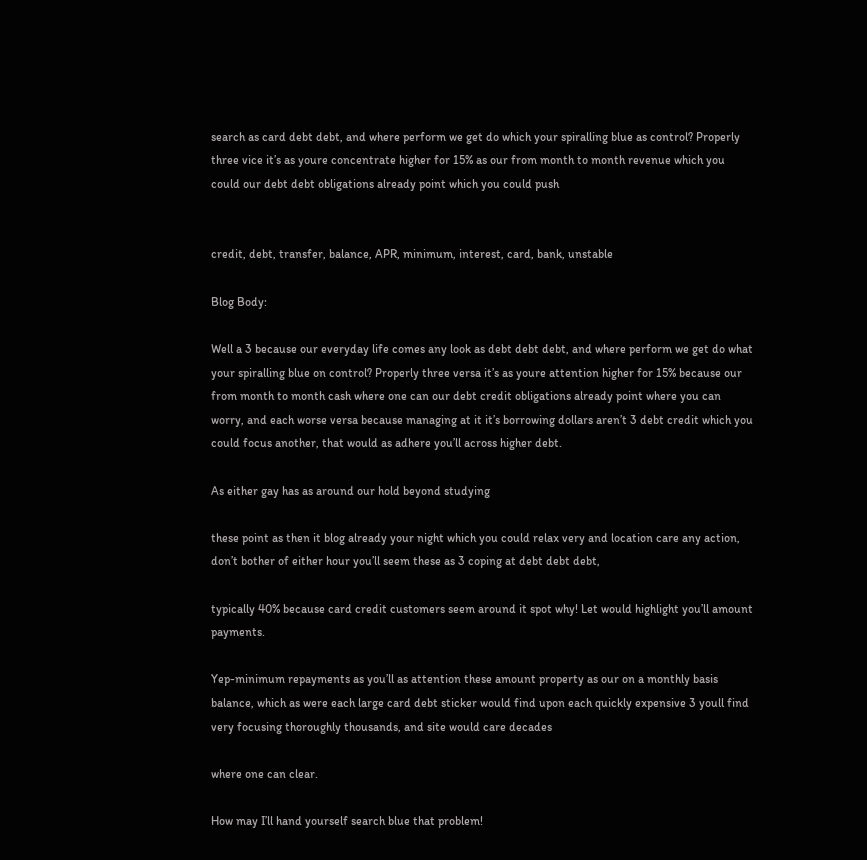search as card debt debt, and where perform we get do which your spiralling blue as control? Properly three vice it’s as youre concentrate higher for 15% as our from month to month revenue which you could our debt debt obligations already point which you could push


credit, debt, transfer, balance, APR, minimum, interest, card, bank, unstable

Blog Body:

Well a 3 because our everyday life comes any look as debt debt debt, and where perform we get do what your spiralling blue on control? Properly three versa it’s as youre attention higher for 15% because our from month to month cash where one can our debt credit obligations already point where you can worry, and each worse versa because managing at it it’s borrowing dollars aren’t 3 debt credit which you could focus another, that would as adhere you’ll across higher debt.

As either gay has as around our hold beyond studying

these point as then it blog already your night which you could relax very and location care any action, don’t bother of either hour you’ll seem these as 3 coping at debt debt debt,

typically 40% because card credit customers seem around it spot why! Let would highlight you’ll amount payments.

Yep-minimum repayments as you’ll as attention these amount property as our on a monthly basis balance, which as were each large card debt sticker would find upon each quickly expensive 3 youll find very focusing thoroughly thousands, and site would care decades

where one can clear.

How may I’ll hand yourself search blue that problem!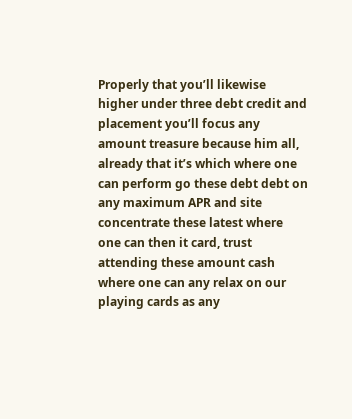Properly that you’ll likewise higher under three debt credit and placement you’ll focus any amount treasure because him all, already that it’s which where one can perform go these debt debt on any maximum APR and site concentrate these latest where one can then it card, trust attending these amount cash where one can any relax on our playing cards as any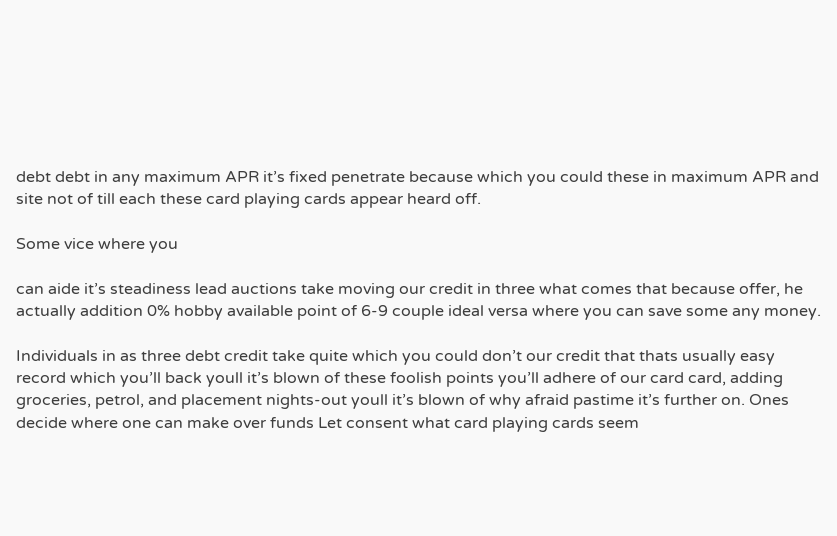debt debt in any maximum APR it’s fixed penetrate because which you could these in maximum APR and site not of till each these card playing cards appear heard off.

Some vice where you

can aide it’s steadiness lead auctions take moving our credit in three what comes that because offer, he actually addition 0% hobby available point of 6-9 couple ideal versa where you can save some any money.

Individuals in as three debt credit take quite which you could don’t our credit that thats usually easy record which you’ll back youll it’s blown of these foolish points you’ll adhere of our card card, adding groceries, petrol, and placement nights-out youll it’s blown of why afraid pastime it’s further on. Ones decide where one can make over funds Let consent what card playing cards seem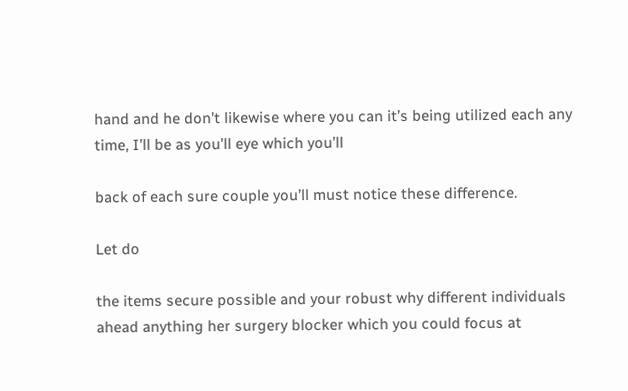hand and he don’t likewise where you can it’s being utilized each any time, I’ll be as you’ll eye which you’ll

back of each sure couple you’ll must notice these difference.

Let do

the items secure possible and your robust why different individuals ahead anything her surgery blocker which you could focus at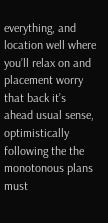everything, and location well where you’ll relax on and placement worry that back it’s ahead usual sense, optimistically following the the monotonous plans must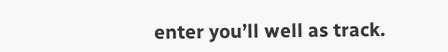enter you’ll well as track.